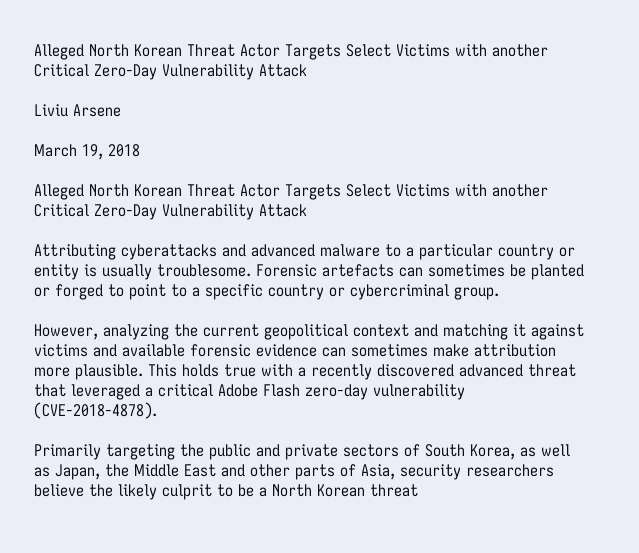Alleged North Korean Threat Actor Targets Select Victims with another Critical Zero-Day Vulnerability Attack

Liviu Arsene

March 19, 2018

Alleged North Korean Threat Actor Targets Select Victims with another Critical Zero-Day Vulnerability Attack

Attributing cyberattacks and advanced malware to a particular country or entity is usually troublesome. Forensic artefacts can sometimes be planted or forged to point to a specific country or cybercriminal group.

However, analyzing the current geopolitical context and matching it against victims and available forensic evidence can sometimes make attribution more plausible. This holds true with a recently discovered advanced threat that leveraged a critical Adobe Flash zero-day vulnerability (CVE-2018-4878).

Primarily targeting the public and private sectors of South Korea, as well as Japan, the Middle East and other parts of Asia, security researchers believe the likely culprit to be a North Korean threat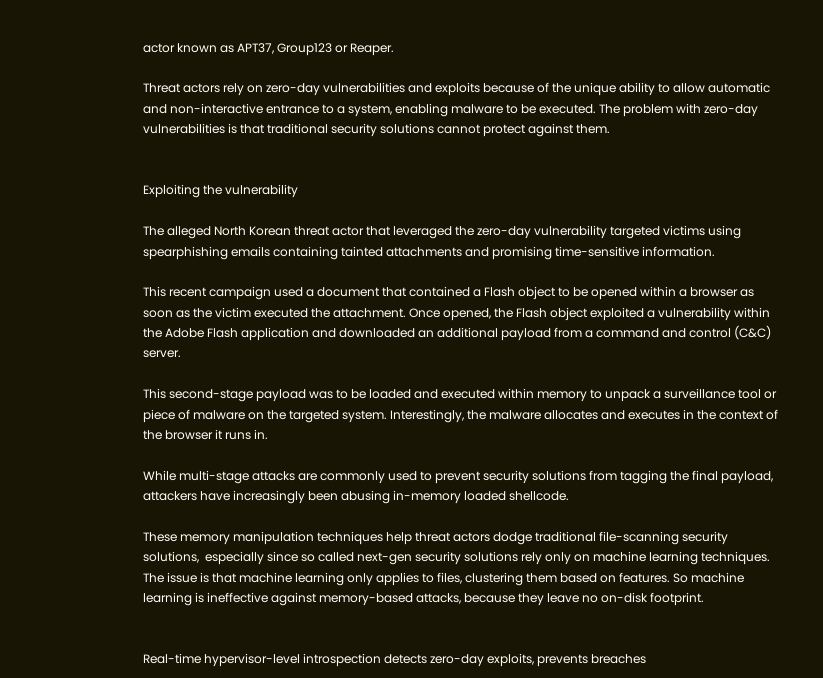actor known as APT37, Group123 or Reaper.

Threat actors rely on zero-day vulnerabilities and exploits because of the unique ability to allow automatic and non-interactive entrance to a system, enabling malware to be executed. The problem with zero-day vulnerabilities is that traditional security solutions cannot protect against them.


Exploiting the vulnerability

The alleged North Korean threat actor that leveraged the zero-day vulnerability targeted victims using spearphishing emails containing tainted attachments and promising time-sensitive information.

This recent campaign used a document that contained a Flash object to be opened within a browser as soon as the victim executed the attachment. Once opened, the Flash object exploited a vulnerability within the Adobe Flash application and downloaded an additional payload from a command and control (C&C) server.

This second-stage payload was to be loaded and executed within memory to unpack a surveillance tool or piece of malware on the targeted system. Interestingly, the malware allocates and executes in the context of the browser it runs in.

While multi-stage attacks are commonly used to prevent security solutions from tagging the final payload, attackers have increasingly been abusing in-memory loaded shellcode.

These memory manipulation techniques help threat actors dodge traditional file-scanning security solutions,  especially since so called next-gen security solutions rely only on machine learning techniques. The issue is that machine learning only applies to files, clustering them based on features. So machine learning is ineffective against memory-based attacks, because they leave no on-disk footprint.


Real-time hypervisor-level introspection detects zero-day exploits, prevents breaches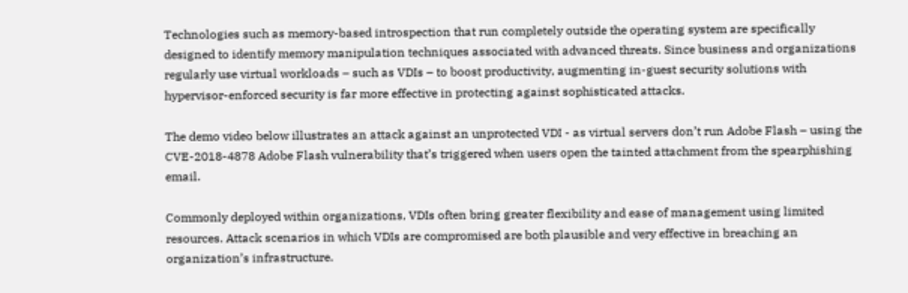Technologies such as memory-based introspection that run completely outside the operating system are specifically designed to identify memory manipulation techniques associated with advanced threats. Since business and organizations regularly use virtual workloads – such as VDIs – to boost productivity, augmenting in-guest security solutions with hypervisor-enforced security is far more effective in protecting against sophisticated attacks.

The demo video below illustrates an attack against an unprotected VDI - as virtual servers don’t run Adobe Flash – using the CVE-2018-4878 Adobe Flash vulnerability that’s triggered when users open the tainted attachment from the spearphishing email.

Commonly deployed within organizations, VDIs often bring greater flexibility and ease of management using limited resources. Attack scenarios in which VDIs are compromised are both plausible and very effective in breaching an organization’s infrastructure.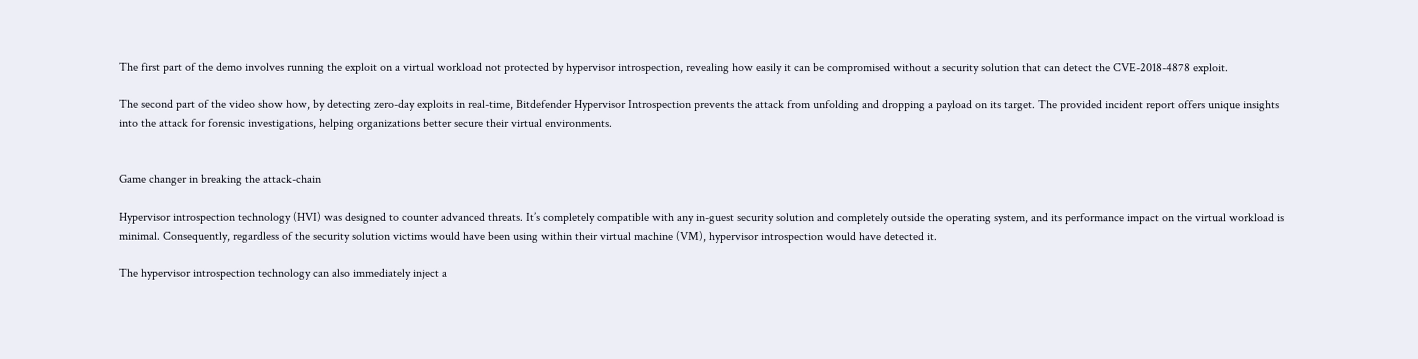The first part of the demo involves running the exploit on a virtual workload not protected by hypervisor introspection, revealing how easily it can be compromised without a security solution that can detect the CVE-2018-4878 exploit.

The second part of the video show how, by detecting zero-day exploits in real-time, Bitdefender Hypervisor Introspection prevents the attack from unfolding and dropping a payload on its target. The provided incident report offers unique insights into the attack for forensic investigations, helping organizations better secure their virtual environments.


Game changer in breaking the attack-chain

Hypervisor introspection technology (HVI) was designed to counter advanced threats. It’s completely compatible with any in-guest security solution and completely outside the operating system, and its performance impact on the virtual workload is minimal. Consequently, regardless of the security solution victims would have been using within their virtual machine (VM), hypervisor introspection would have detected it.

The hypervisor introspection technology can also immediately inject a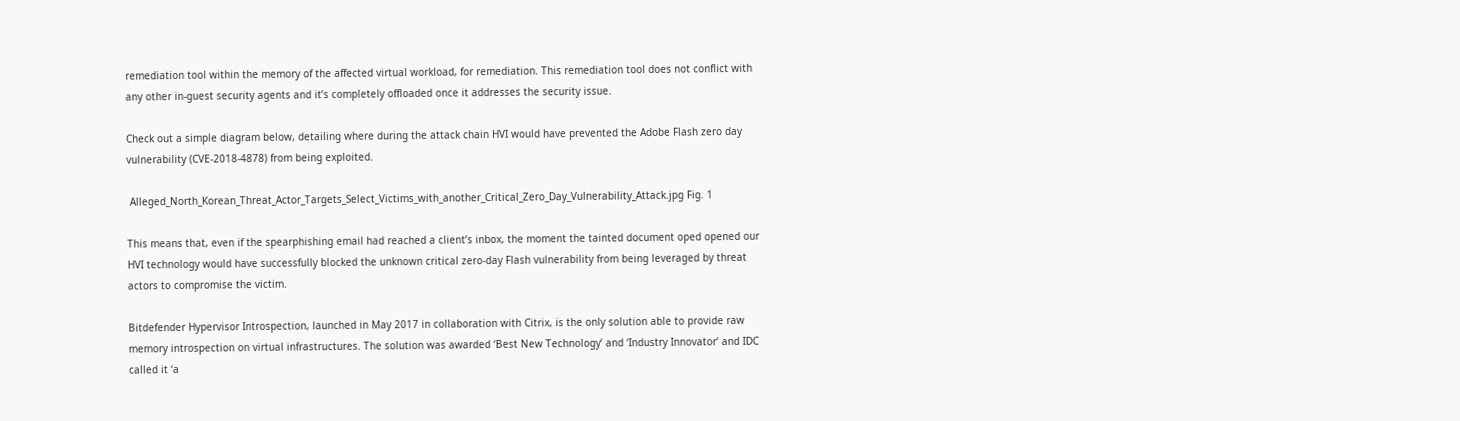remediation tool within the memory of the affected virtual workload, for remediation. This remediation tool does not conflict with any other in-guest security agents and it’s completely offloaded once it addresses the security issue.

Check out a simple diagram below, detailing where during the attack chain HVI would have prevented the Adobe Flash zero day vulnerability (CVE-2018-4878) from being exploited.

 Alleged_North_Korean_Threat_Actor_Targets_Select_Victims_with_another_Critical_Zero_Day_Vulnerability_Attack.jpg Fig. 1

This means that, even if the spearphishing email had reached a client’s inbox, the moment the tainted document oped opened our HVI technology would have successfully blocked the unknown critical zero-day Flash vulnerability from being leveraged by threat actors to compromise the victim.

Bitdefender Hypervisor Introspection, launched in May 2017 in collaboration with Citrix, is the only solution able to provide raw memory introspection on virtual infrastructures. The solution was awarded ‘Best New Technology’ and ‘Industry Innovator’ and IDC called it ‘a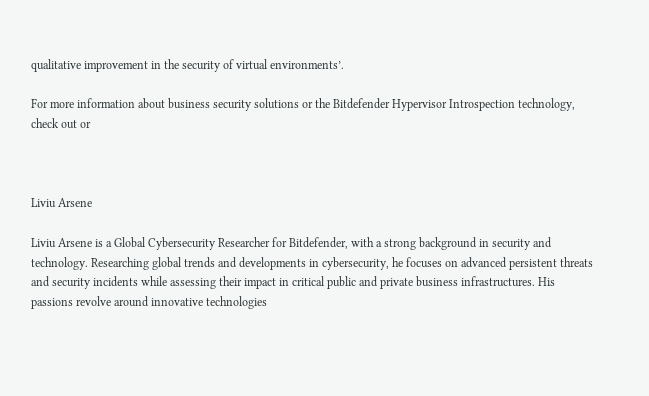qualitative improvement in the security of virtual environments’.

For more information about business security solutions or the Bitdefender Hypervisor Introspection technology, check out or



Liviu Arsene

Liviu Arsene is a Global Cybersecurity Researcher for Bitdefender, with a strong background in security and technology. Researching global trends and developments in cybersecurity, he focuses on advanced persistent threats and security incidents while assessing their impact in critical public and private business infrastructures. His passions revolve around innovative technologies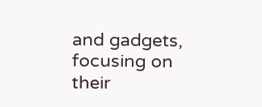and gadgets, focusing on their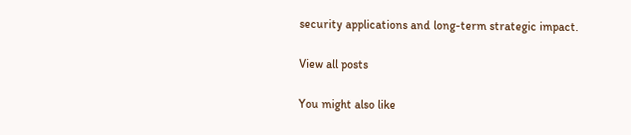security applications and long-term strategic impact.

View all posts

You might also like